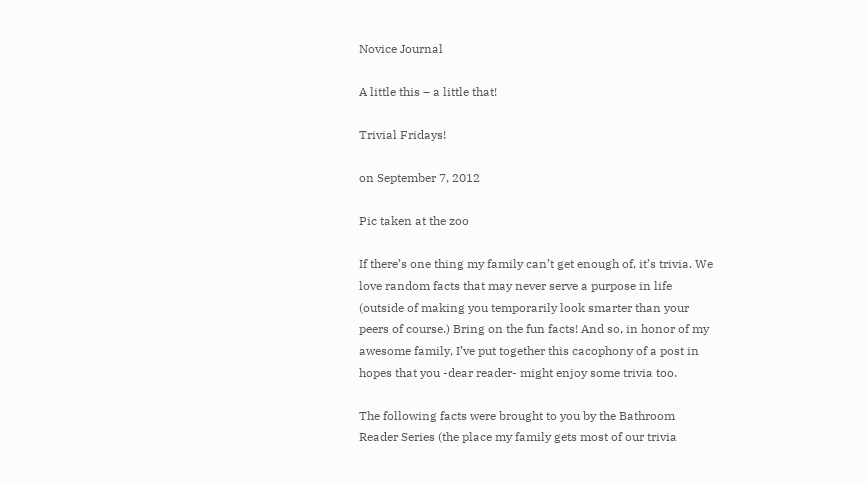Novice Journal

A little this – a little that!

Trivial Fridays!

on September 7, 2012

Pic taken at the zoo

If there’s one thing my family can’t get enough of, it’s trivia. We love random facts that may never serve a purpose in life (outside of making you temporarily look smarter than your peers of course.) Bring on the fun facts! And so, in honor of my awesome family, I’ve put together this cacophony of a post in hopes that you -dear reader- might enjoy some trivia too.

The following facts were brought to you by the Bathroom Reader Series (the place my family gets most of our trivia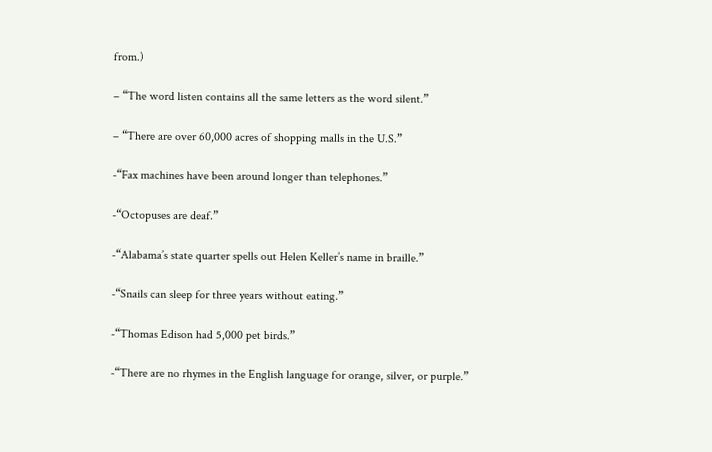from.)

– “The word listen contains all the same letters as the word silent.”

– “There are over 60,000 acres of shopping malls in the U.S.”

-“Fax machines have been around longer than telephones.”

-“Octopuses are deaf.”

-“Alabama’s state quarter spells out Helen Keller’s name in braille.”

-“Snails can sleep for three years without eating.”

-“Thomas Edison had 5,000 pet birds.”

-“There are no rhymes in the English language for orange, silver, or purple.”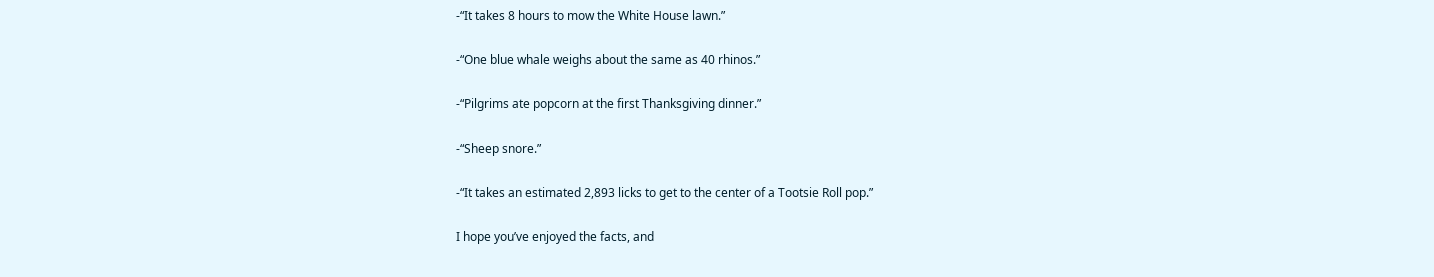-“It takes 8 hours to mow the White House lawn.”

-“One blue whale weighs about the same as 40 rhinos.”

-“Pilgrims ate popcorn at the first Thanksgiving dinner.”

-“Sheep snore.”

-“It takes an estimated 2,893 licks to get to the center of a Tootsie Roll pop.”

I hope you’ve enjoyed the facts, and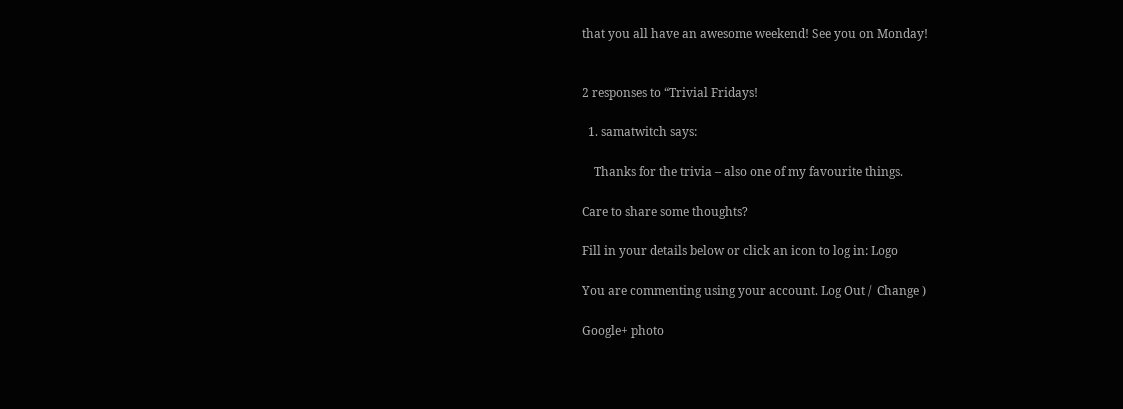that you all have an awesome weekend! See you on Monday!


2 responses to “Trivial Fridays!

  1. samatwitch says:

    Thanks for the trivia – also one of my favourite things.

Care to share some thoughts?

Fill in your details below or click an icon to log in: Logo

You are commenting using your account. Log Out /  Change )

Google+ photo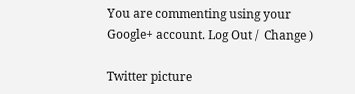You are commenting using your Google+ account. Log Out /  Change )

Twitter picture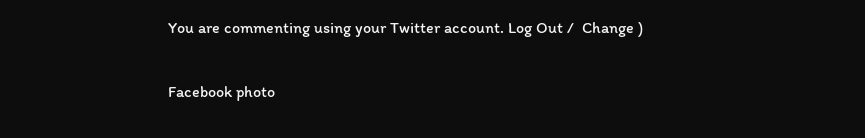You are commenting using your Twitter account. Log Out /  Change )

Facebook photo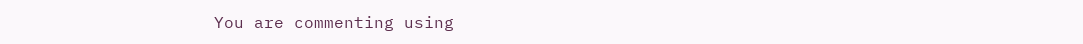You are commenting using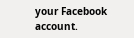your Facebook account.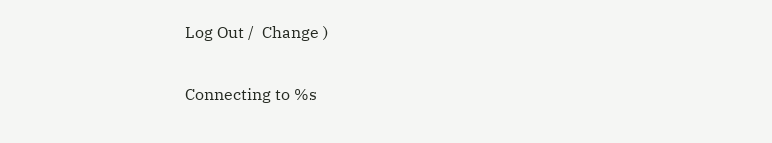Log Out /  Change )


Connecting to %s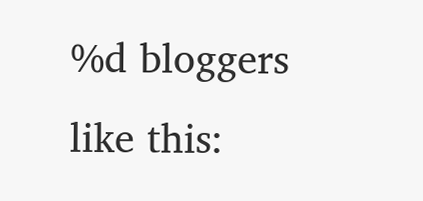%d bloggers like this: